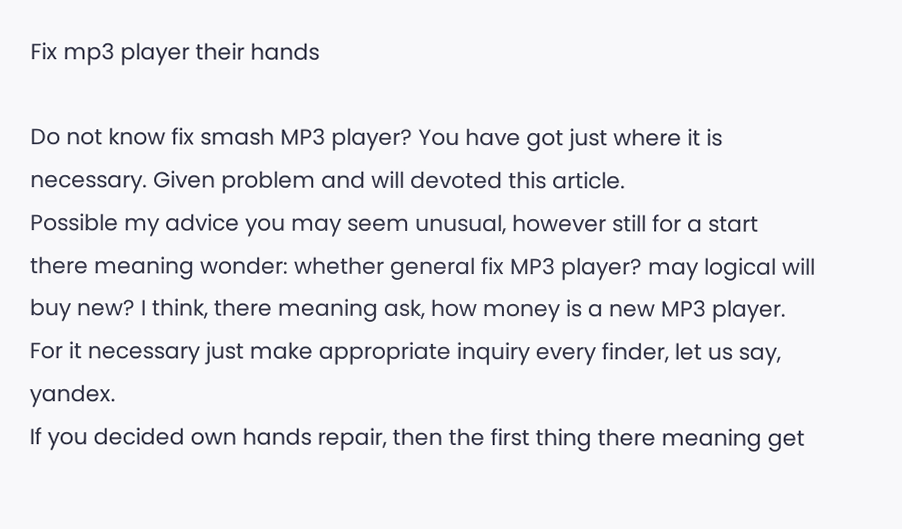Fix mp3 player their hands

Do not know fix smash MP3 player? You have got just where it is necessary. Given problem and will devoted this article.
Possible my advice you may seem unusual, however still for a start there meaning wonder: whether general fix MP3 player? may logical will buy new? I think, there meaning ask, how money is a new MP3 player. For it necessary just make appropriate inquiry every finder, let us say, yandex.
If you decided own hands repair, then the first thing there meaning get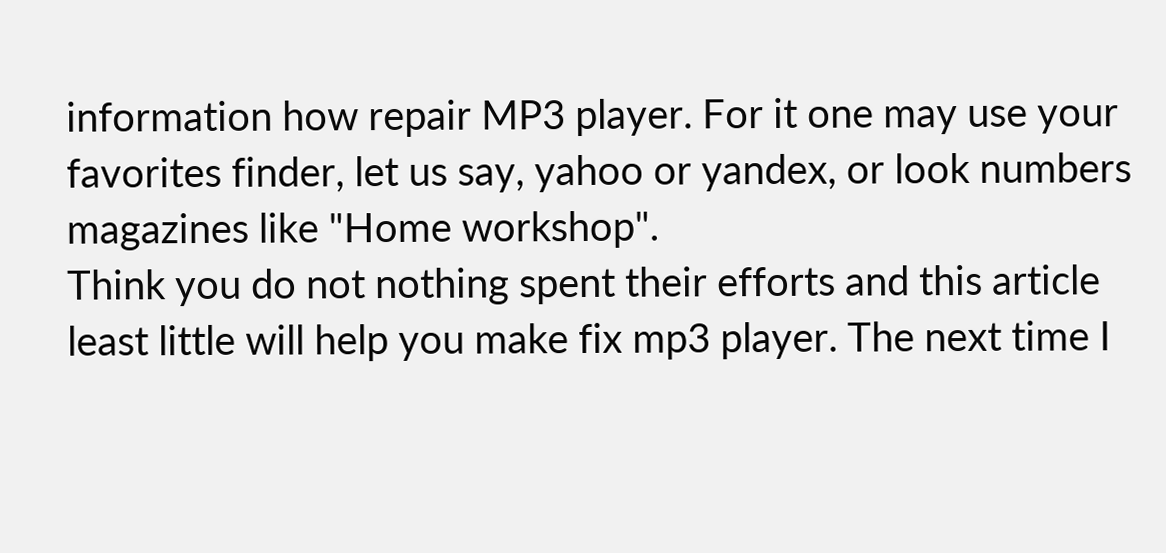information how repair MP3 player. For it one may use your favorites finder, let us say, yahoo or yandex, or look numbers magazines like "Home workshop".
Think you do not nothing spent their efforts and this article least little will help you make fix mp3 player. The next time I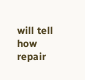will tell how repair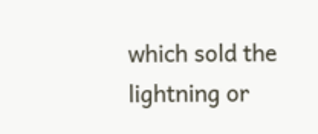which sold the lightning or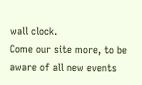wall clock.
Come our site more, to be aware of all new events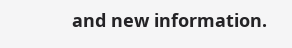and new information.